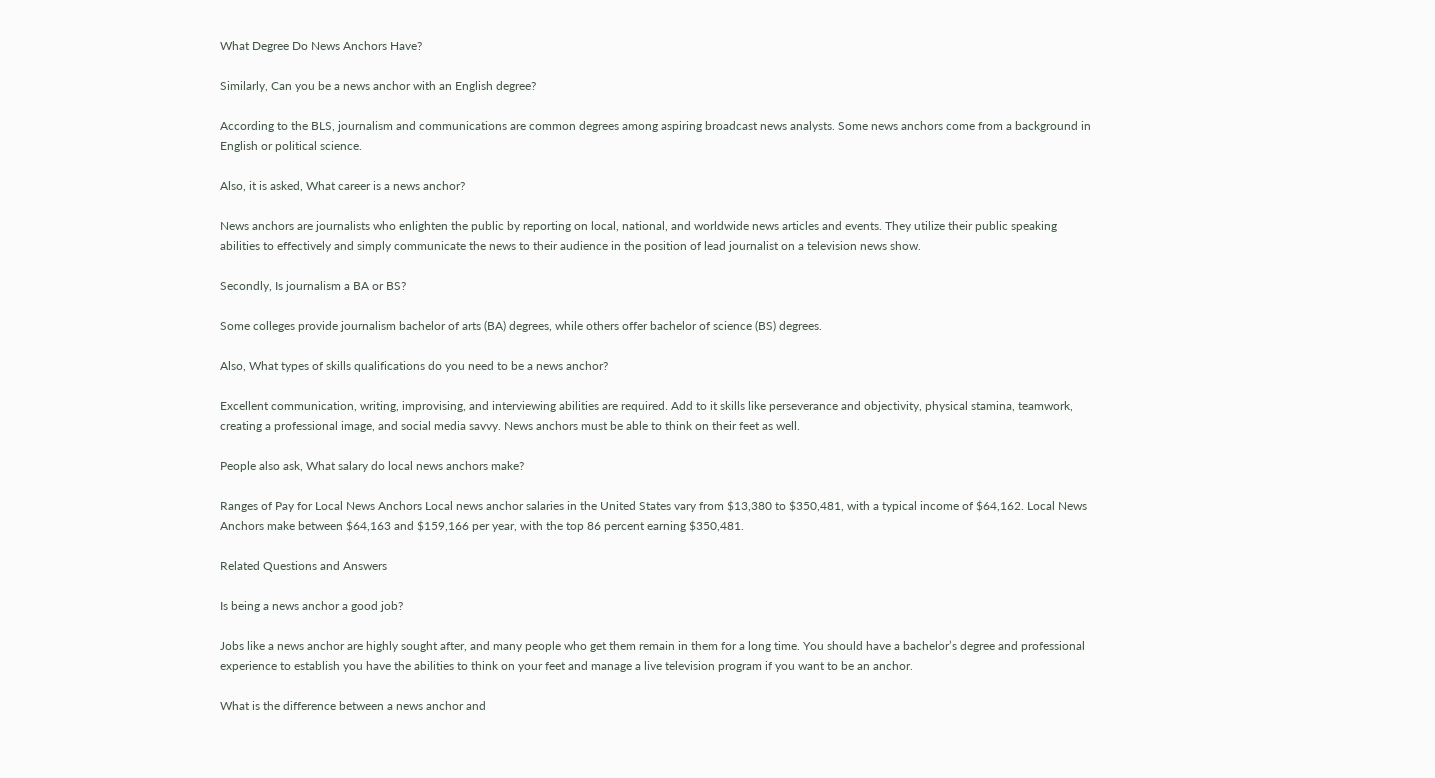What Degree Do News Anchors Have?

Similarly, Can you be a news anchor with an English degree?

According to the BLS, journalism and communications are common degrees among aspiring broadcast news analysts. Some news anchors come from a background in English or political science.

Also, it is asked, What career is a news anchor?

News anchors are journalists who enlighten the public by reporting on local, national, and worldwide news articles and events. They utilize their public speaking abilities to effectively and simply communicate the news to their audience in the position of lead journalist on a television news show.

Secondly, Is journalism a BA or BS?

Some colleges provide journalism bachelor of arts (BA) degrees, while others offer bachelor of science (BS) degrees.

Also, What types of skills qualifications do you need to be a news anchor?

Excellent communication, writing, improvising, and interviewing abilities are required. Add to it skills like perseverance and objectivity, physical stamina, teamwork, creating a professional image, and social media savvy. News anchors must be able to think on their feet as well.

People also ask, What salary do local news anchors make?

Ranges of Pay for Local News Anchors Local news anchor salaries in the United States vary from $13,380 to $350,481, with a typical income of $64,162. Local News Anchors make between $64,163 and $159,166 per year, with the top 86 percent earning $350,481.

Related Questions and Answers

Is being a news anchor a good job?

Jobs like a news anchor are highly sought after, and many people who get them remain in them for a long time. You should have a bachelor’s degree and professional experience to establish you have the abilities to think on your feet and manage a live television program if you want to be an anchor.

What is the difference between a news anchor and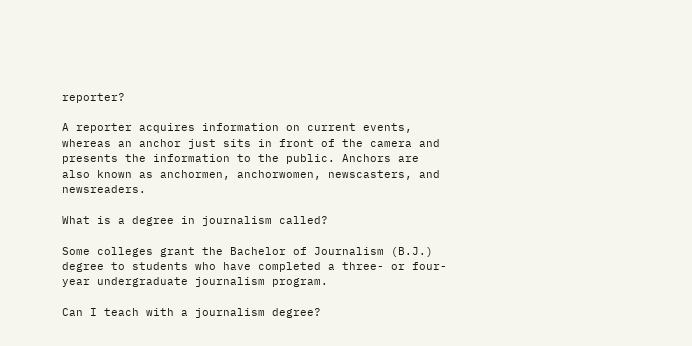reporter?

A reporter acquires information on current events, whereas an anchor just sits in front of the camera and presents the information to the public. Anchors are also known as anchormen, anchorwomen, newscasters, and newsreaders.

What is a degree in journalism called?

Some colleges grant the Bachelor of Journalism (B.J.) degree to students who have completed a three- or four-year undergraduate journalism program.

Can I teach with a journalism degree?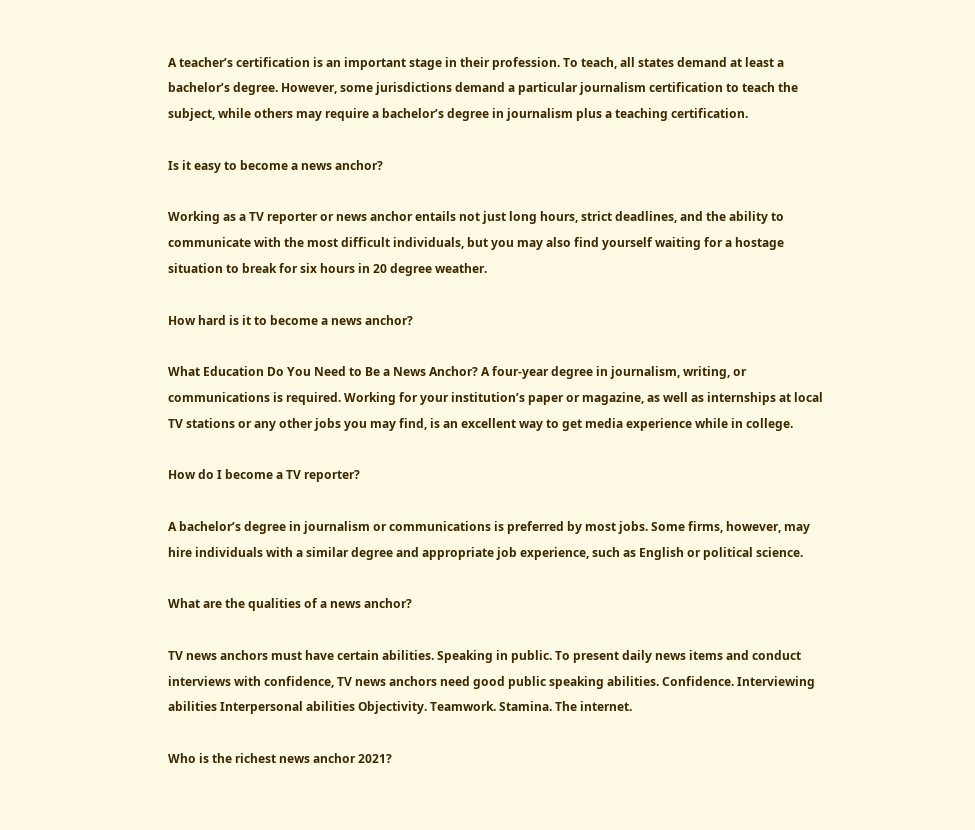A teacher’s certification is an important stage in their profession. To teach, all states demand at least a bachelor’s degree. However, some jurisdictions demand a particular journalism certification to teach the subject, while others may require a bachelor’s degree in journalism plus a teaching certification.

Is it easy to become a news anchor?

Working as a TV reporter or news anchor entails not just long hours, strict deadlines, and the ability to communicate with the most difficult individuals, but you may also find yourself waiting for a hostage situation to break for six hours in 20 degree weather.

How hard is it to become a news anchor?

What Education Do You Need to Be a News Anchor? A four-year degree in journalism, writing, or communications is required. Working for your institution’s paper or magazine, as well as internships at local TV stations or any other jobs you may find, is an excellent way to get media experience while in college.

How do I become a TV reporter?

A bachelor’s degree in journalism or communications is preferred by most jobs. Some firms, however, may hire individuals with a similar degree and appropriate job experience, such as English or political science.

What are the qualities of a news anchor?

TV news anchors must have certain abilities. Speaking in public. To present daily news items and conduct interviews with confidence, TV news anchors need good public speaking abilities. Confidence. Interviewing abilities Interpersonal abilities Objectivity. Teamwork. Stamina. The internet.

Who is the richest news anchor 2021?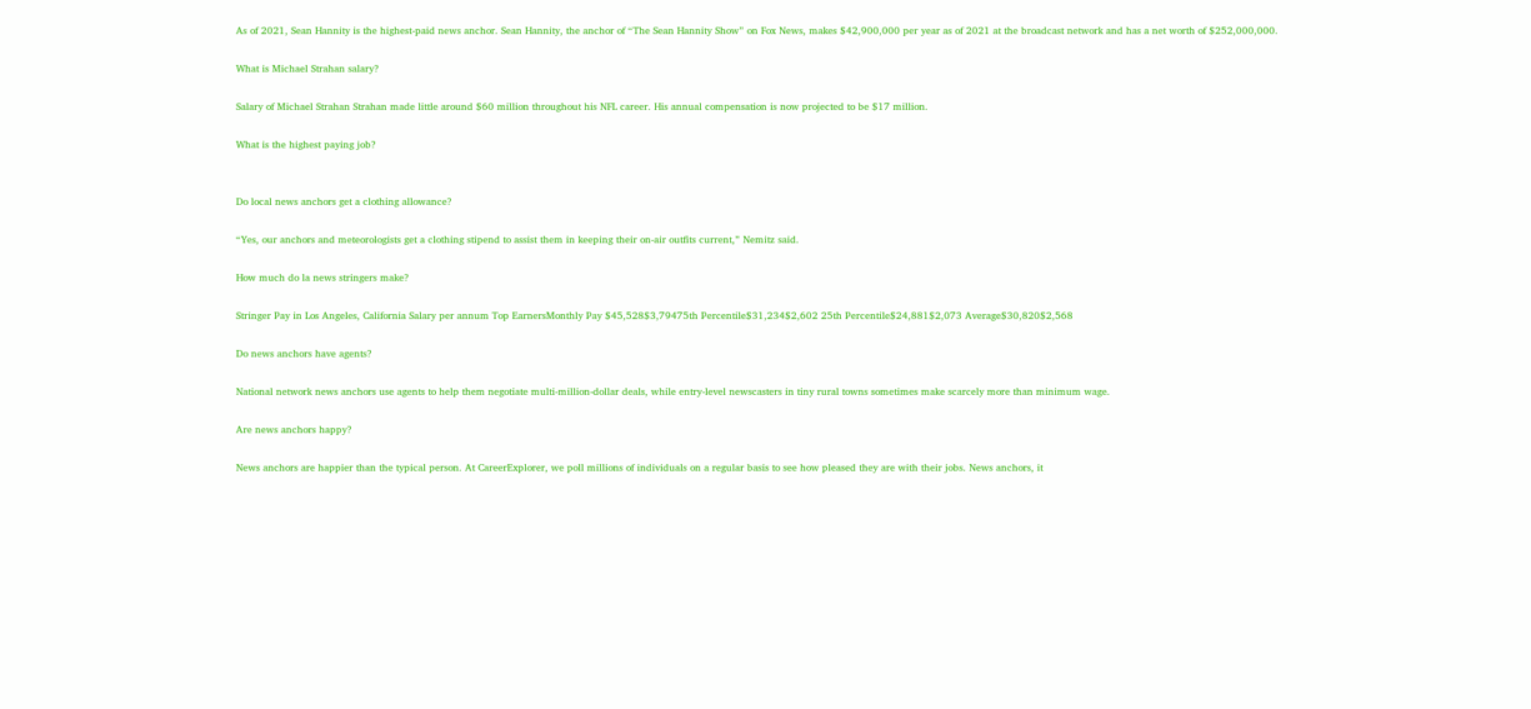As of 2021, Sean Hannity is the highest-paid news anchor. Sean Hannity, the anchor of “The Sean Hannity Show” on Fox News, makes $42,900,000 per year as of 2021 at the broadcast network and has a net worth of $252,000,000.

What is Michael Strahan salary?

Salary of Michael Strahan Strahan made little around $60 million throughout his NFL career. His annual compensation is now projected to be $17 million.

What is the highest paying job?


Do local news anchors get a clothing allowance?

“Yes, our anchors and meteorologists get a clothing stipend to assist them in keeping their on-air outfits current,” Nemitz said.

How much do la news stringers make?

Stringer Pay in Los Angeles, California Salary per annum Top EarnersMonthly Pay $45,528$3,79475th Percentile$31,234$2,602 25th Percentile$24,881$2,073 Average$30,820$2,568

Do news anchors have agents?

National network news anchors use agents to help them negotiate multi-million-dollar deals, while entry-level newscasters in tiny rural towns sometimes make scarcely more than minimum wage.

Are news anchors happy?

News anchors are happier than the typical person. At CareerExplorer, we poll millions of individuals on a regular basis to see how pleased they are with their jobs. News anchors, it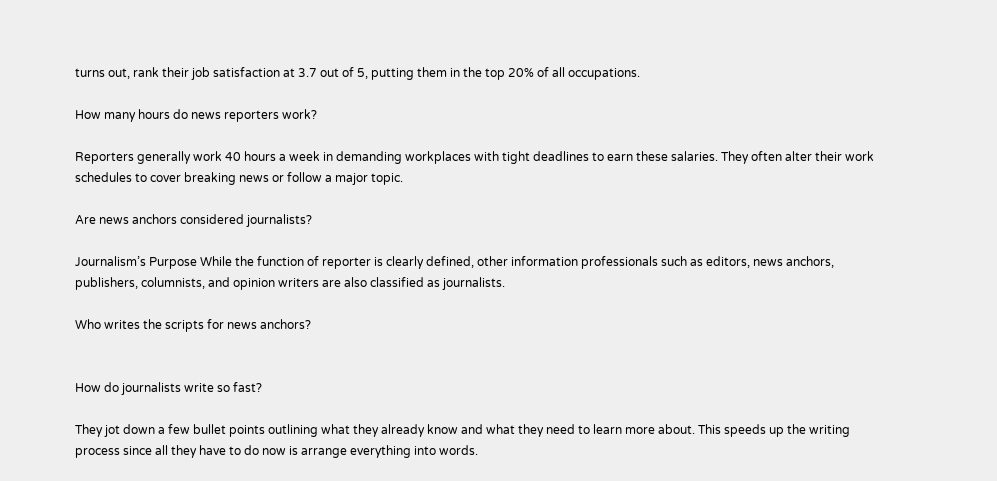turns out, rank their job satisfaction at 3.7 out of 5, putting them in the top 20% of all occupations.

How many hours do news reporters work?

Reporters generally work 40 hours a week in demanding workplaces with tight deadlines to earn these salaries. They often alter their work schedules to cover breaking news or follow a major topic.

Are news anchors considered journalists?

Journalism’s Purpose While the function of reporter is clearly defined, other information professionals such as editors, news anchors, publishers, columnists, and opinion writers are also classified as journalists.

Who writes the scripts for news anchors?


How do journalists write so fast?

They jot down a few bullet points outlining what they already know and what they need to learn more about. This speeds up the writing process since all they have to do now is arrange everything into words.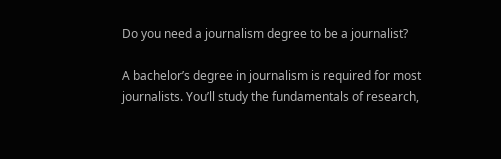Do you need a journalism degree to be a journalist?

A bachelor’s degree in journalism is required for most journalists. You’ll study the fundamentals of research,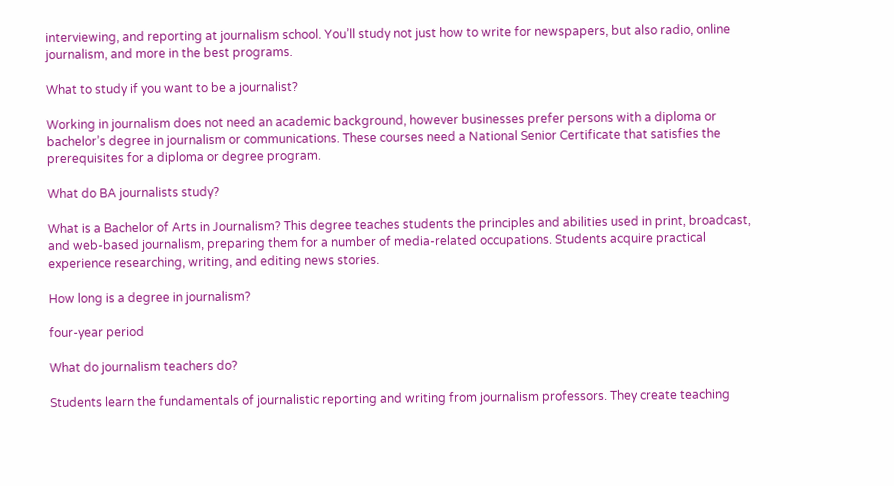interviewing, and reporting at journalism school. You’ll study not just how to write for newspapers, but also radio, online journalism, and more in the best programs.

What to study if you want to be a journalist?

Working in journalism does not need an academic background, however businesses prefer persons with a diploma or bachelor’s degree in journalism or communications. These courses need a National Senior Certificate that satisfies the prerequisites for a diploma or degree program.

What do BA journalists study?

What is a Bachelor of Arts in Journalism? This degree teaches students the principles and abilities used in print, broadcast, and web-based journalism, preparing them for a number of media-related occupations. Students acquire practical experience researching, writing, and editing news stories.

How long is a degree in journalism?

four-year period

What do journalism teachers do?

Students learn the fundamentals of journalistic reporting and writing from journalism professors. They create teaching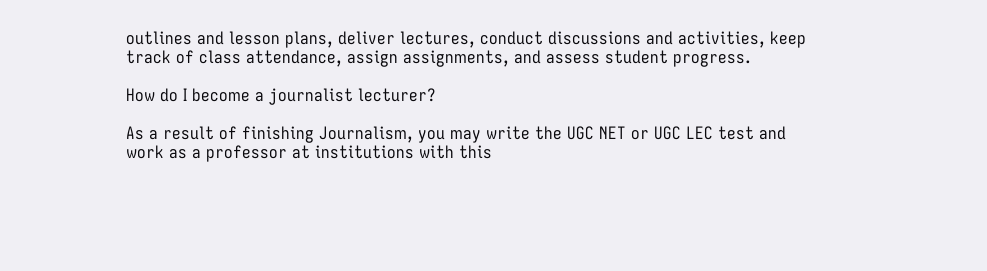outlines and lesson plans, deliver lectures, conduct discussions and activities, keep track of class attendance, assign assignments, and assess student progress.

How do I become a journalist lecturer?

As a result of finishing Journalism, you may write the UGC NET or UGC LEC test and work as a professor at institutions with this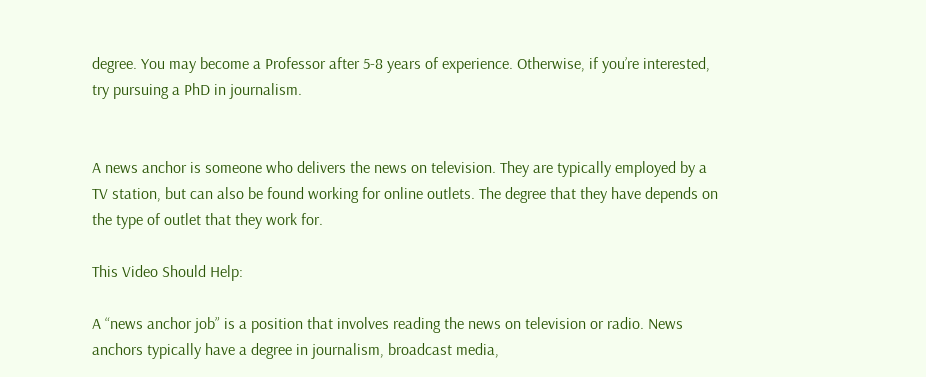degree. You may become a Professor after 5-8 years of experience. Otherwise, if you’re interested, try pursuing a PhD in journalism.


A news anchor is someone who delivers the news on television. They are typically employed by a TV station, but can also be found working for online outlets. The degree that they have depends on the type of outlet that they work for.

This Video Should Help:

A “news anchor job” is a position that involves reading the news on television or radio. News anchors typically have a degree in journalism, broadcast media,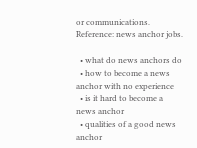or communications. Reference: news anchor jobs.

  • what do news anchors do
  • how to become a news anchor with no experience
  • is it hard to become a news anchor
  • qualities of a good news anchor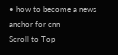• how to become a news anchor for cnn
Scroll to Top